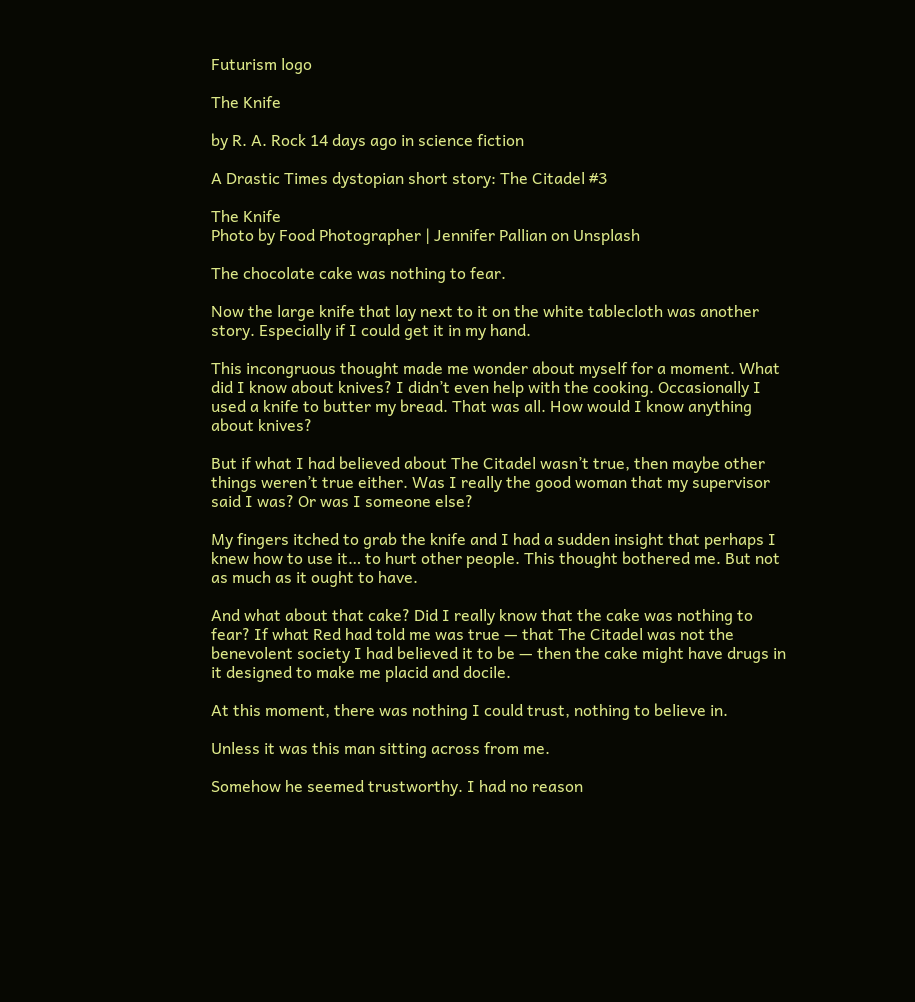Futurism logo

The Knife

by R. A. Rock 14 days ago in science fiction

A Drastic Times dystopian short story: The Citadel #3

The Knife
Photo by Food Photographer | Jennifer Pallian on Unsplash

The chocolate cake was nothing to fear.

Now the large knife that lay next to it on the white tablecloth was another story. Especially if I could get it in my hand.

This incongruous thought made me wonder about myself for a moment. What did I know about knives? I didn’t even help with the cooking. Occasionally I used a knife to butter my bread. That was all. How would I know anything about knives?

But if what I had believed about The Citadel wasn’t true, then maybe other things weren’t true either. Was I really the good woman that my supervisor said I was? Or was I someone else?

My fingers itched to grab the knife and I had a sudden insight that perhaps I knew how to use it… to hurt other people. This thought bothered me. But not as much as it ought to have.

And what about that cake? Did I really know that the cake was nothing to fear? If what Red had told me was true — that The Citadel was not the benevolent society I had believed it to be — then the cake might have drugs in it designed to make me placid and docile.

At this moment, there was nothing I could trust, nothing to believe in.

Unless it was this man sitting across from me.

Somehow he seemed trustworthy. I had no reason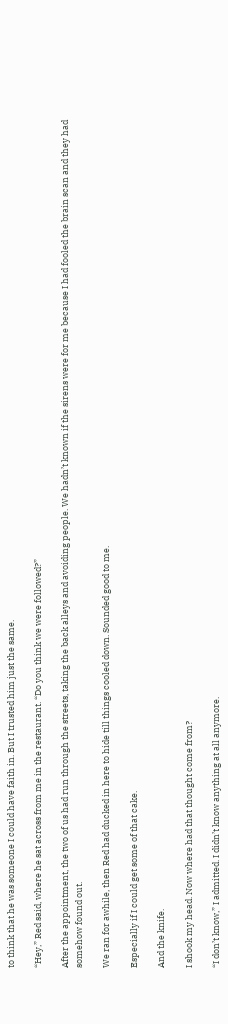to think that he was someone I could have faith in. But I trusted him just the same.

“Hey,” Red said, where he sat across from me in the restaurant. “Do you think we were followed?”

After the appointment, the two of us had run through the streets, taking the back alleys and avoiding people. We hadn’t known if the sirens were for me because I had fooled the brain scan and they had somehow found out.

We ran for awhile, then Red had ducked in here to hide till things cooled down. Sounded good to me.

Especially if I could get some of that cake.

And the knife.

I shook my head. Now where had that thought come from?

“I don’t know,” I admitted. I didn’t know anything at all anymore.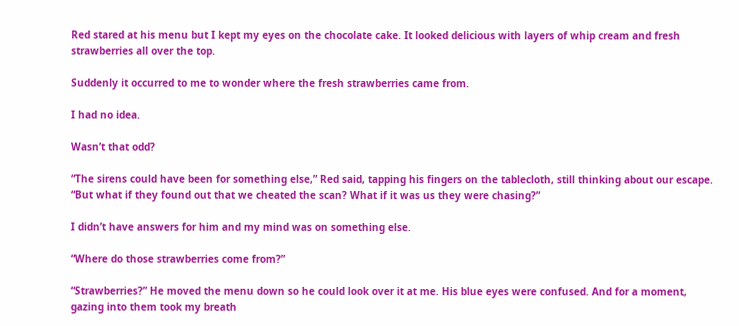Red stared at his menu but I kept my eyes on the chocolate cake. It looked delicious with layers of whip cream and fresh strawberries all over the top.

Suddenly it occurred to me to wonder where the fresh strawberries came from.

I had no idea.

Wasn’t that odd?

“The sirens could have been for something else,” Red said, tapping his fingers on the tablecloth, still thinking about our escape. “But what if they found out that we cheated the scan? What if it was us they were chasing?”

I didn’t have answers for him and my mind was on something else.

“Where do those strawberries come from?”

“Strawberries?” He moved the menu down so he could look over it at me. His blue eyes were confused. And for a moment, gazing into them took my breath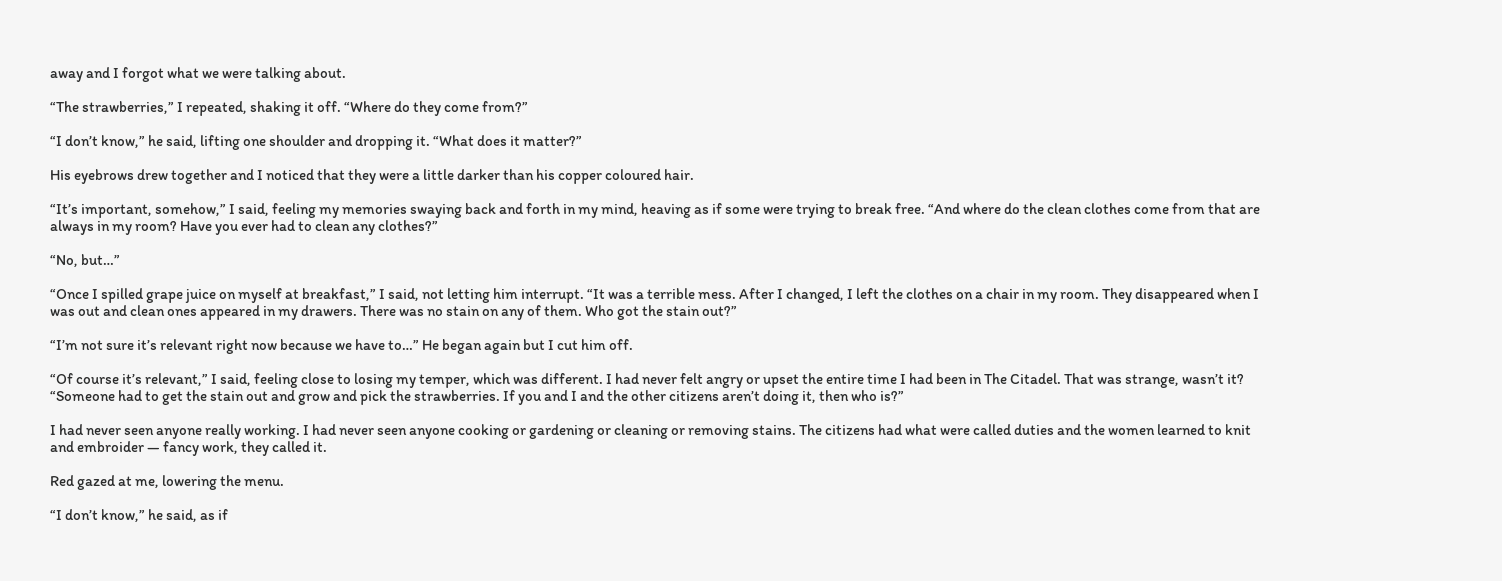away and I forgot what we were talking about.

“The strawberries,” I repeated, shaking it off. “Where do they come from?”

“I don’t know,” he said, lifting one shoulder and dropping it. “What does it matter?”

His eyebrows drew together and I noticed that they were a little darker than his copper coloured hair.

“It’s important, somehow,” I said, feeling my memories swaying back and forth in my mind, heaving as if some were trying to break free. “And where do the clean clothes come from that are always in my room? Have you ever had to clean any clothes?”

“No, but…”

“Once I spilled grape juice on myself at breakfast,” I said, not letting him interrupt. “It was a terrible mess. After I changed, I left the clothes on a chair in my room. They disappeared when I was out and clean ones appeared in my drawers. There was no stain on any of them. Who got the stain out?”

“I’m not sure it’s relevant right now because we have to…” He began again but I cut him off.

“Of course it’s relevant,” I said, feeling close to losing my temper, which was different. I had never felt angry or upset the entire time I had been in The Citadel. That was strange, wasn’t it? “Someone had to get the stain out and grow and pick the strawberries. If you and I and the other citizens aren’t doing it, then who is?”

I had never seen anyone really working. I had never seen anyone cooking or gardening or cleaning or removing stains. The citizens had what were called duties and the women learned to knit and embroider — fancy work, they called it.

Red gazed at me, lowering the menu.

“I don’t know,” he said, as if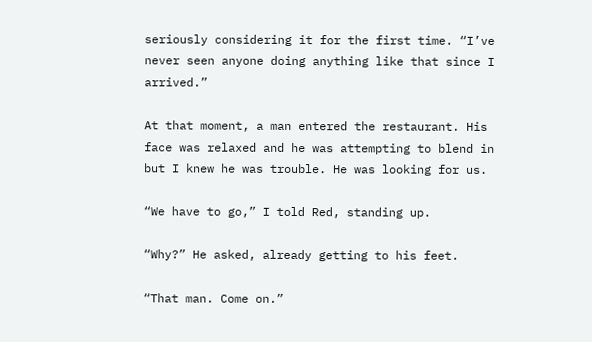seriously considering it for the first time. “I’ve never seen anyone doing anything like that since I arrived.”

At that moment, a man entered the restaurant. His face was relaxed and he was attempting to blend in but I knew he was trouble. He was looking for us.

“We have to go,” I told Red, standing up.

“Why?” He asked, already getting to his feet.

“That man. Come on.”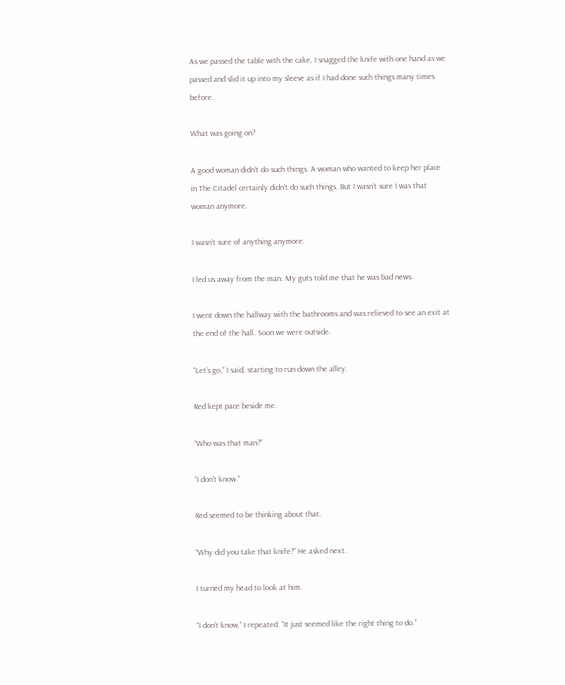As we passed the table with the cake, I snagged the knife with one hand as we passed and slid it up into my sleeve as if I had done such things many times before.

What was going on?

A good woman didn’t do such things. A woman who wanted to keep her place in The Citadel certainly didn’t do such things. But I wasn’t sure I was that woman anymore.

I wasn’t sure of anything anymore.

I led us away from the man. My guts told me that he was bad news.

I went down the hallway with the bathrooms and was relieved to see an exit at the end of the hall. Soon we were outside.

“Let’s go,” I said, starting to run down the alley.

Red kept pace beside me.

“Who was that man?”

“I don’t know.”

Red seemed to be thinking about that.

“Why did you take that knife?” He asked next.

I turned my head to look at him.

“I don’t know,” I repeated. “It just seemed like the right thing to do.”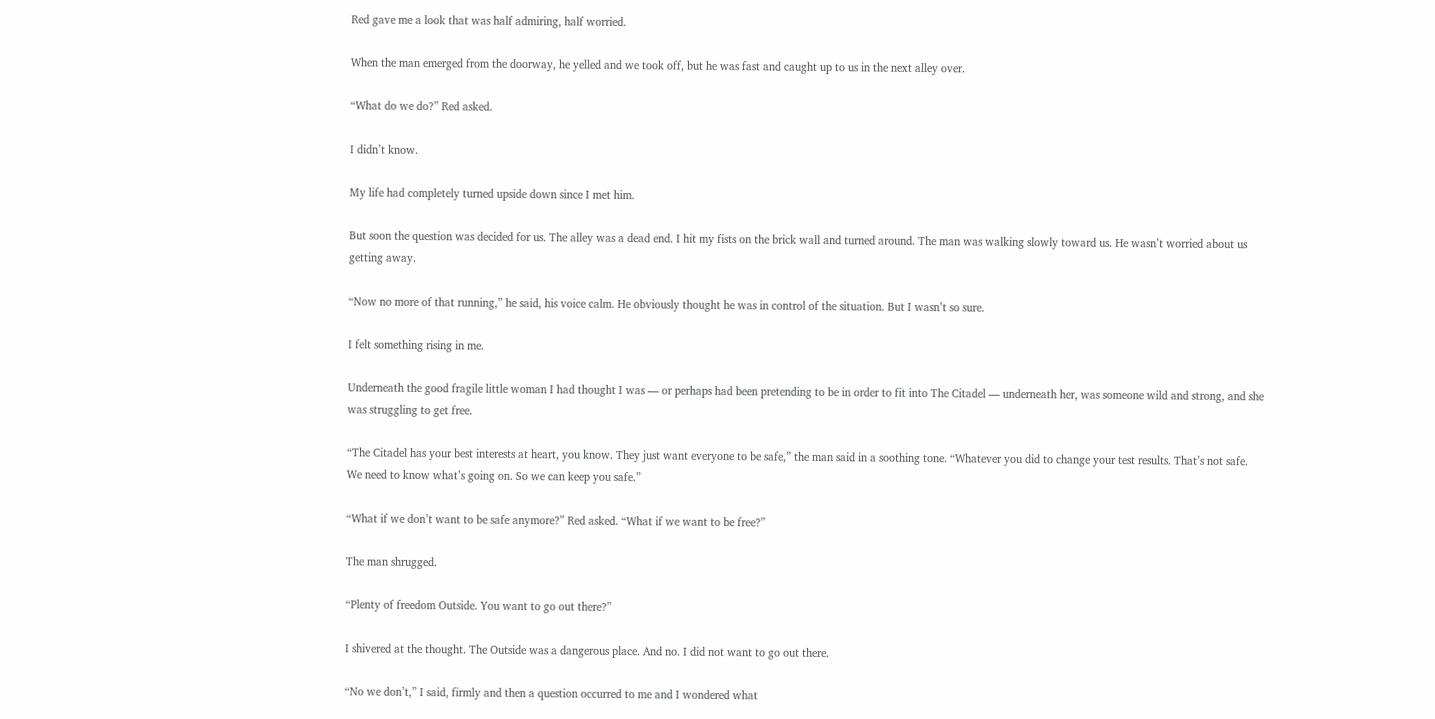Red gave me a look that was half admiring, half worried.

When the man emerged from the doorway, he yelled and we took off, but he was fast and caught up to us in the next alley over.

“What do we do?” Red asked.

I didn’t know.

My life had completely turned upside down since I met him.

But soon the question was decided for us. The alley was a dead end. I hit my fists on the brick wall and turned around. The man was walking slowly toward us. He wasn’t worried about us getting away.

“Now no more of that running,” he said, his voice calm. He obviously thought he was in control of the situation. But I wasn’t so sure.

I felt something rising in me.

Underneath the good fragile little woman I had thought I was — or perhaps had been pretending to be in order to fit into The Citadel — underneath her, was someone wild and strong, and she was struggling to get free.

“The Citadel has your best interests at heart, you know. They just want everyone to be safe,” the man said in a soothing tone. “Whatever you did to change your test results. That’s not safe. We need to know what’s going on. So we can keep you safe.”

“What if we don’t want to be safe anymore?” Red asked. “What if we want to be free?”

The man shrugged.

“Plenty of freedom Outside. You want to go out there?”

I shivered at the thought. The Outside was a dangerous place. And no. I did not want to go out there.

“No we don’t,” I said, firmly and then a question occurred to me and I wondered what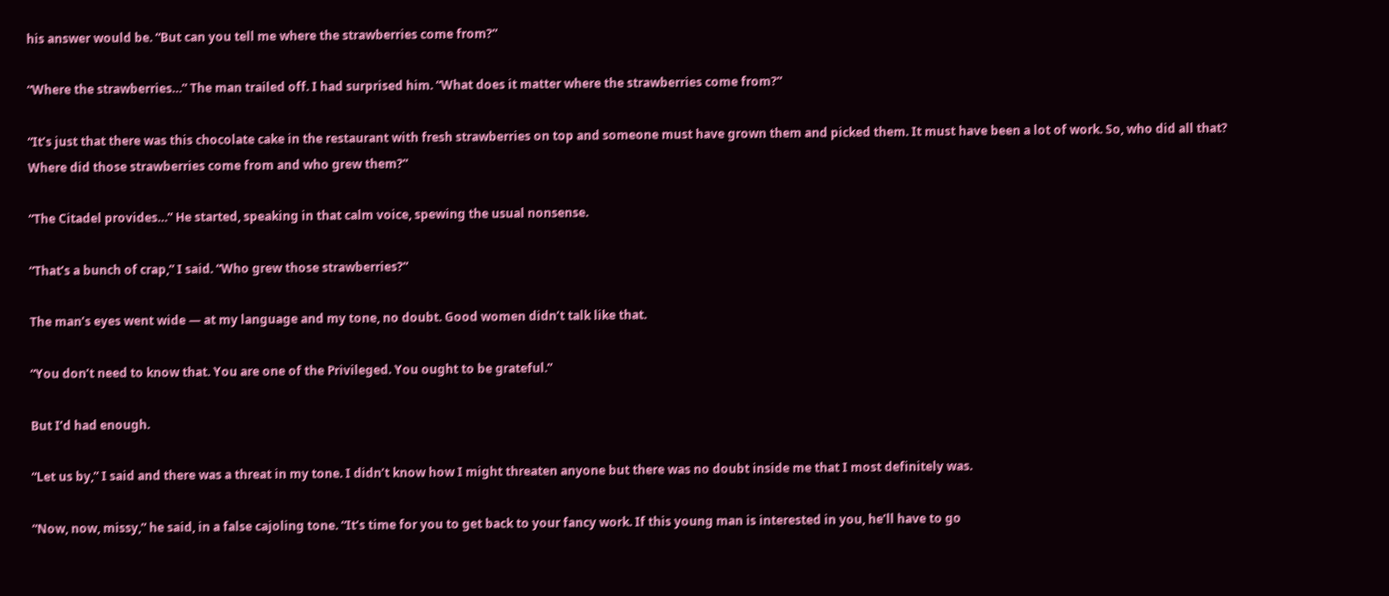his answer would be. “But can you tell me where the strawberries come from?”

“Where the strawberries…” The man trailed off. I had surprised him. “What does it matter where the strawberries come from?”

“It’s just that there was this chocolate cake in the restaurant with fresh strawberries on top and someone must have grown them and picked them. It must have been a lot of work. So, who did all that? Where did those strawberries come from and who grew them?”

“The Citadel provides…” He started, speaking in that calm voice, spewing the usual nonsense.

“That’s a bunch of crap,” I said. “Who grew those strawberries?”

The man’s eyes went wide — at my language and my tone, no doubt. Good women didn’t talk like that.

“You don’t need to know that. You are one of the Privileged. You ought to be grateful.”

But I’d had enough.

“Let us by,” I said and there was a threat in my tone. I didn’t know how I might threaten anyone but there was no doubt inside me that I most definitely was.

“Now, now, missy,” he said, in a false cajoling tone. “It’s time for you to get back to your fancy work. If this young man is interested in you, he’ll have to go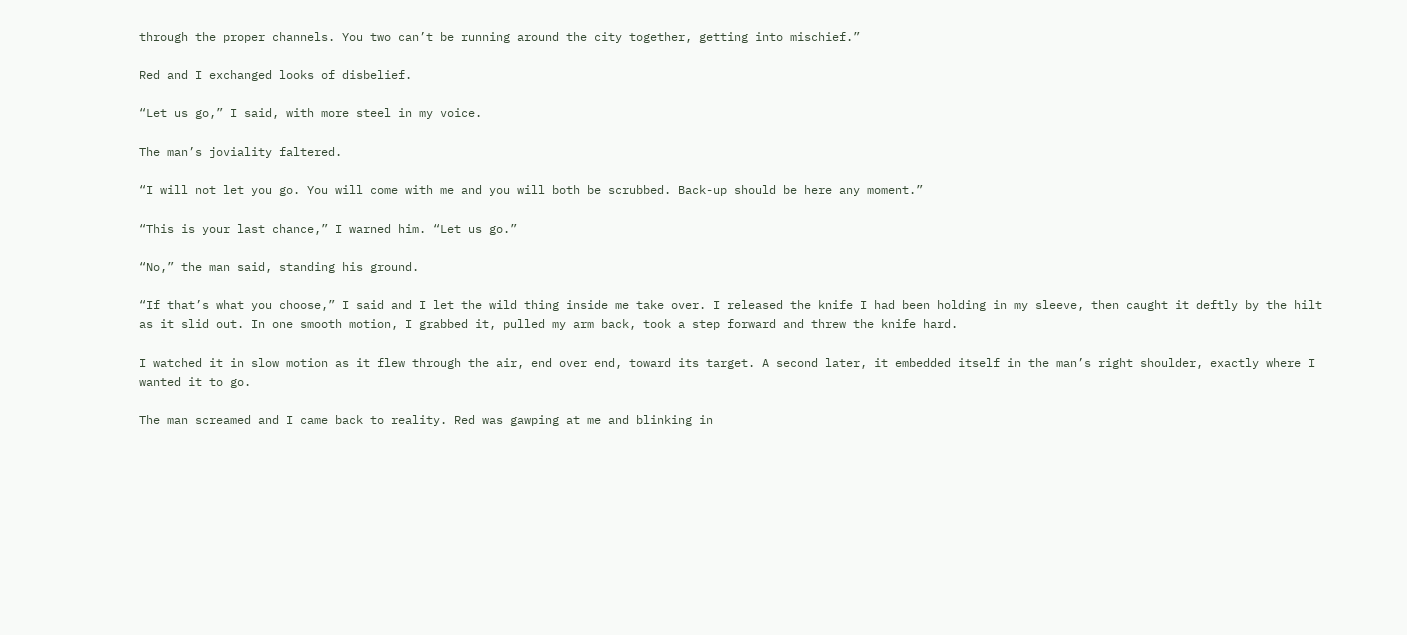through the proper channels. You two can’t be running around the city together, getting into mischief.”

Red and I exchanged looks of disbelief.

“Let us go,” I said, with more steel in my voice.

The man’s joviality faltered.

“I will not let you go. You will come with me and you will both be scrubbed. Back-up should be here any moment.”

“This is your last chance,” I warned him. “Let us go.”

“No,” the man said, standing his ground.

“If that’s what you choose,” I said and I let the wild thing inside me take over. I released the knife I had been holding in my sleeve, then caught it deftly by the hilt as it slid out. In one smooth motion, I grabbed it, pulled my arm back, took a step forward and threw the knife hard.

I watched it in slow motion as it flew through the air, end over end, toward its target. A second later, it embedded itself in the man’s right shoulder, exactly where I wanted it to go.

The man screamed and I came back to reality. Red was gawping at me and blinking in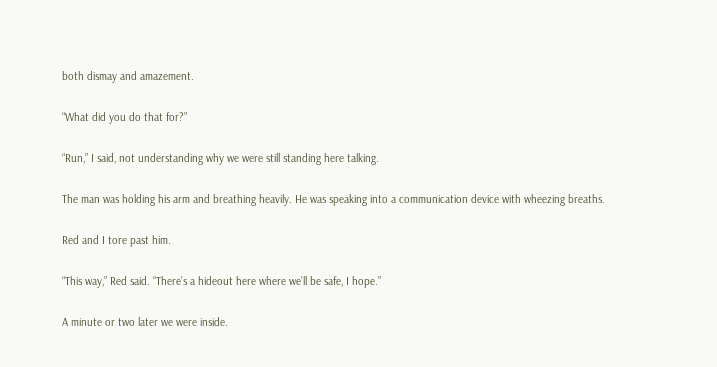both dismay and amazement.

“What did you do that for?”

“Run,” I said, not understanding why we were still standing here talking.

The man was holding his arm and breathing heavily. He was speaking into a communication device with wheezing breaths.

Red and I tore past him.

“This way,” Red said. “There’s a hideout here where we’ll be safe, I hope.”

A minute or two later we were inside.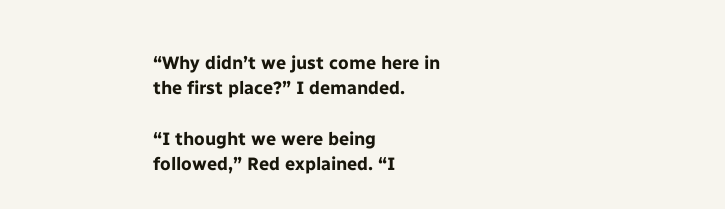“Why didn’t we just come here in the first place?” I demanded.

“I thought we were being followed,” Red explained. “I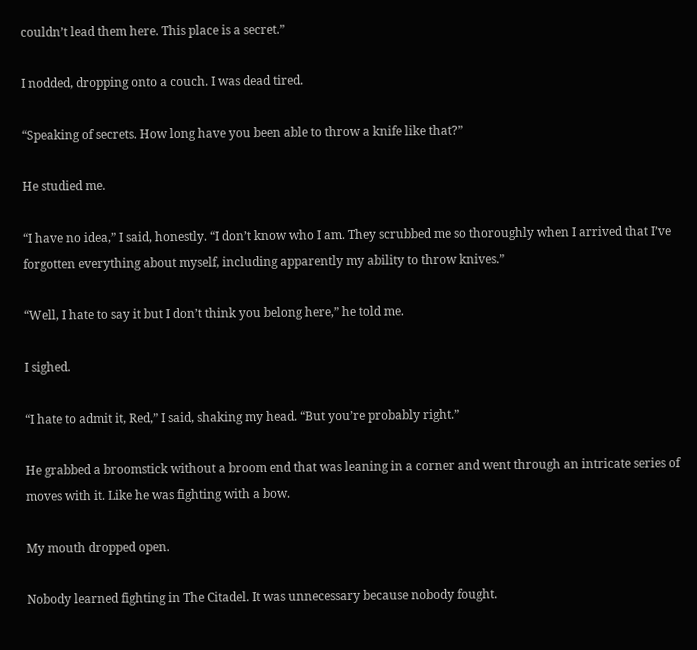couldn’t lead them here. This place is a secret.”

I nodded, dropping onto a couch. I was dead tired.

“Speaking of secrets. How long have you been able to throw a knife like that?”

He studied me.

“I have no idea,” I said, honestly. “I don’t know who I am. They scrubbed me so thoroughly when I arrived that I’ve forgotten everything about myself, including apparently my ability to throw knives.”

“Well, I hate to say it but I don’t think you belong here,” he told me.

I sighed.

“I hate to admit it, Red,” I said, shaking my head. “But you’re probably right.”

He grabbed a broomstick without a broom end that was leaning in a corner and went through an intricate series of moves with it. Like he was fighting with a bow.

My mouth dropped open.

Nobody learned fighting in The Citadel. It was unnecessary because nobody fought.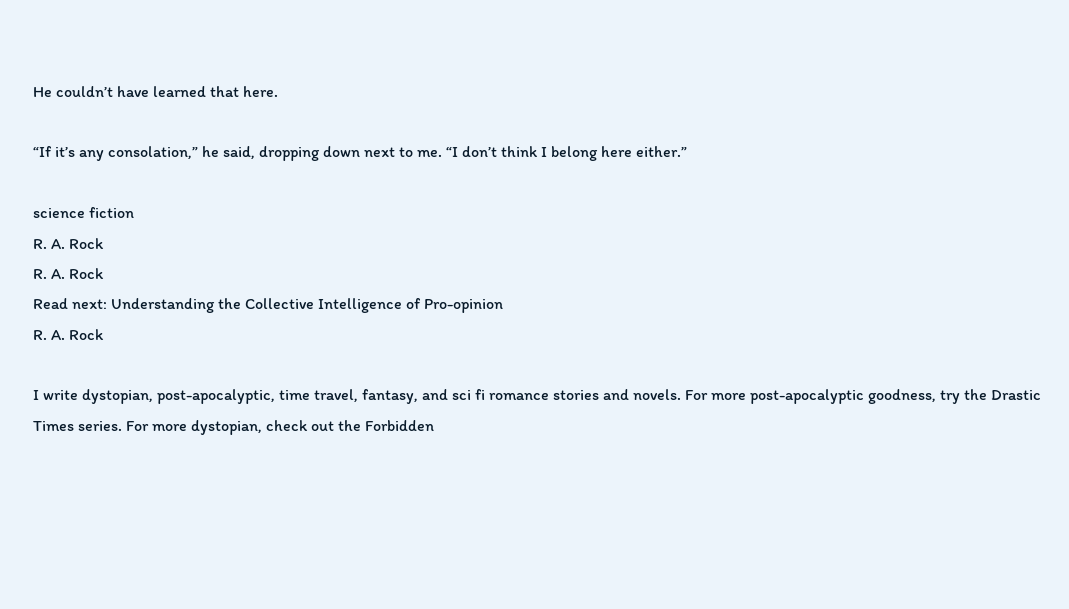He couldn’t have learned that here.

“If it’s any consolation,” he said, dropping down next to me. “I don’t think I belong here either.”

science fiction
R. A. Rock
R. A. Rock
Read next: Understanding the Collective Intelligence of Pro-opinion
R. A. Rock

I write dystopian, post-apocalyptic, time travel, fantasy, and sci fi romance stories and novels. For more post-apocalyptic goodness, try the Drastic Times series. For more dystopian, check out the Forbidden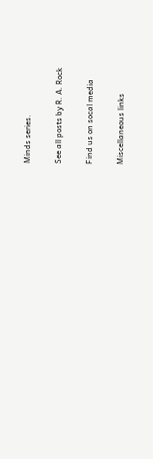Minds series.

See all posts by R. A. Rock

Find us on socal media

Miscellaneous links